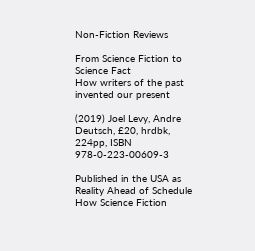Non-Fiction Reviews

From Science Fiction to Science Fact
How writers of the past invented our present

(2019) Joel Levy, Andre Deutsch, £20, hrdbk, 224pp, ISBN 978-0-223-00609-3

Published in the USA as
Reality Ahead of Schedule
How Science Fiction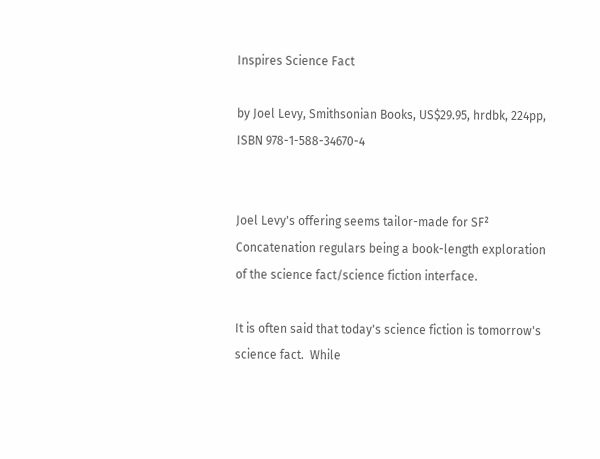Inspires Science Fact

by Joel Levy, Smithsonian Books, US$29.95, hrdbk, 224pp, ISBN 978-1-588-34670-4


Joel Levy's offering seems tailor-made for SF² Concatenation regulars being a book-length exploration of the science fact/science fiction interface.

It is often said that today's science fiction is tomorrow's science fact.  While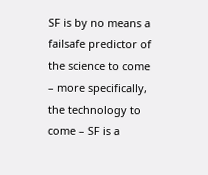SF is by no means a failsafe predictor of the science to come – more specifically, the technology to come – SF is a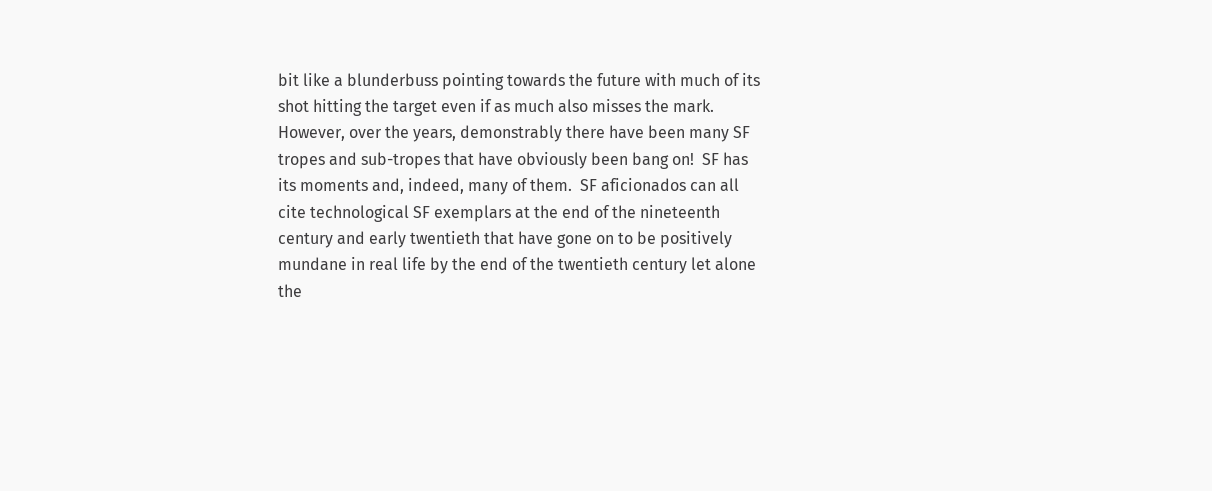bit like a blunderbuss pointing towards the future with much of its shot hitting the target even if as much also misses the mark.  However, over the years, demonstrably there have been many SF tropes and sub-tropes that have obviously been bang on!  SF has its moments and, indeed, many of them.  SF aficionados can all cite technological SF exemplars at the end of the nineteenth century and early twentieth that have gone on to be positively mundane in real life by the end of the twentieth century let alone the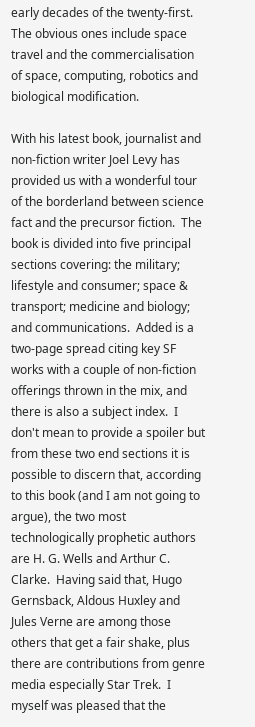early decades of the twenty-first.  The obvious ones include space travel and the commercialisation of space, computing, robotics and biological modification.

With his latest book, journalist and non-fiction writer Joel Levy has provided us with a wonderful tour of the borderland between science fact and the precursor fiction.  The book is divided into five principal sections covering: the military; lifestyle and consumer; space & transport; medicine and biology; and communications.  Added is a two-page spread citing key SF works with a couple of non-fiction offerings thrown in the mix, and there is also a subject index.  I don't mean to provide a spoiler but from these two end sections it is possible to discern that, according to this book (and I am not going to argue), the two most technologically prophetic authors are H. G. Wells and Arthur C. Clarke.  Having said that, Hugo Gernsback, Aldous Huxley and Jules Verne are among those others that get a fair shake, plus there are contributions from genre media especially Star Trek.  I myself was pleased that the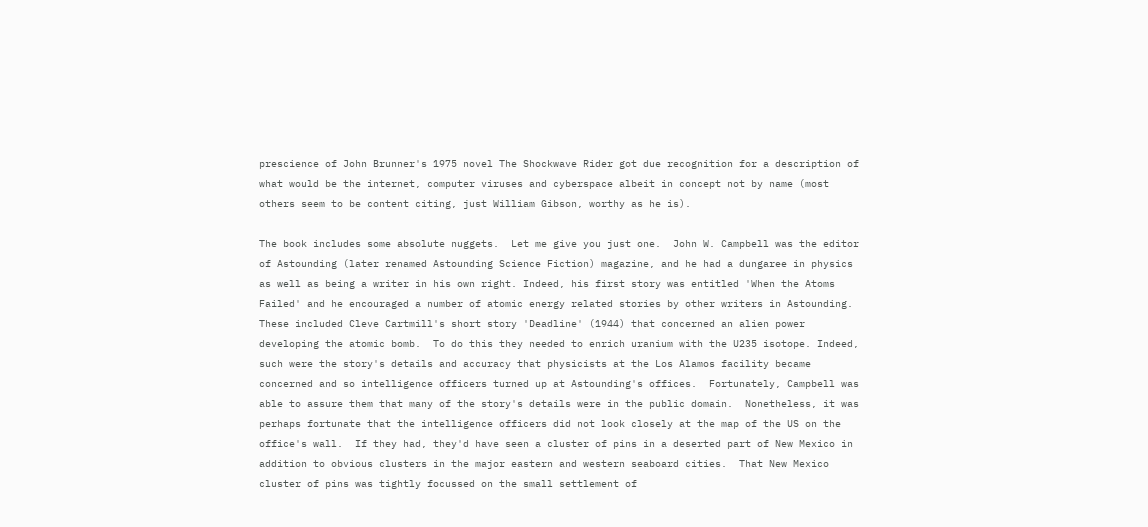prescience of John Brunner's 1975 novel The Shockwave Rider got due recognition for a description of what would be the internet, computer viruses and cyberspace albeit in concept not by name (most others seem to be content citing, just William Gibson, worthy as he is).

The book includes some absolute nuggets.  Let me give you just one.  John W. Campbell was the editor of Astounding (later renamed Astounding Science Fiction) magazine, and he had a dungaree in physics as well as being a writer in his own right. Indeed, his first story was entitled 'When the Atoms Failed' and he encouraged a number of atomic energy related stories by other writers in Astounding. These included Cleve Cartmill's short story 'Deadline' (1944) that concerned an alien power developing the atomic bomb.  To do this they needed to enrich uranium with the U235 isotope. Indeed, such were the story's details and accuracy that physicists at the Los Alamos facility became concerned and so intelligence officers turned up at Astounding's offices.  Fortunately, Campbell was able to assure them that many of the story's details were in the public domain.  Nonetheless, it was perhaps fortunate that the intelligence officers did not look closely at the map of the US on the office's wall.  If they had, they'd have seen a cluster of pins in a deserted part of New Mexico in addition to obvious clusters in the major eastern and western seaboard cities.  That New Mexico cluster of pins was tightly focussed on the small settlement of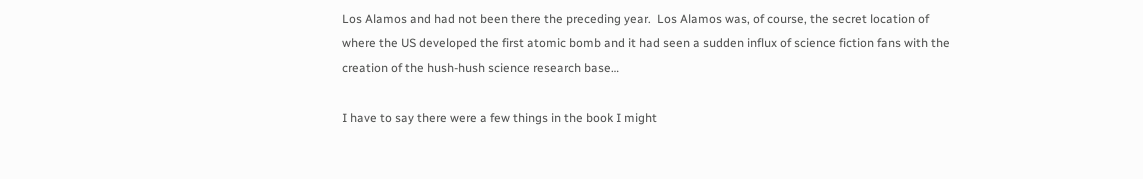Los Alamos and had not been there the preceding year.  Los Alamos was, of course, the secret location of where the US developed the first atomic bomb and it had seen a sudden influx of science fiction fans with the creation of the hush-hush science research base…

I have to say there were a few things in the book I might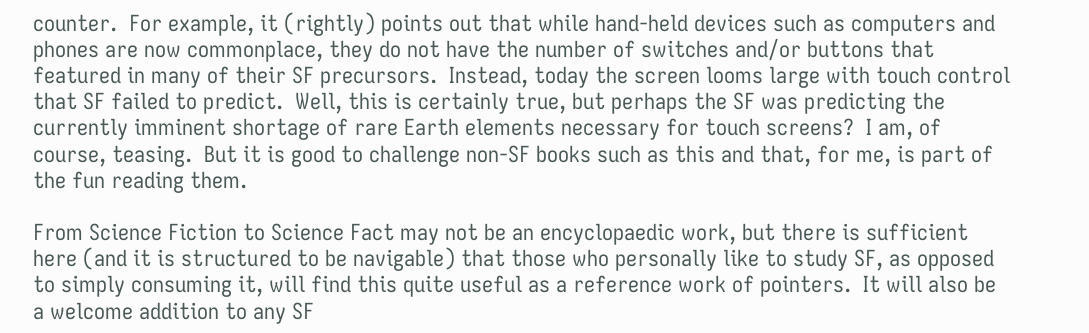counter.  For example, it (rightly) points out that while hand-held devices such as computers and phones are now commonplace, they do not have the number of switches and/or buttons that featured in many of their SF precursors.  Instead, today the screen looms large with touch control that SF failed to predict.  Well, this is certainly true, but perhaps the SF was predicting the currently imminent shortage of rare Earth elements necessary for touch screens?  I am, of course, teasing.  But it is good to challenge non-SF books such as this and that, for me, is part of the fun reading them.

From Science Fiction to Science Fact may not be an encyclopaedic work, but there is sufficient here (and it is structured to be navigable) that those who personally like to study SF, as opposed to simply consuming it, will find this quite useful as a reference work of pointers.  It will also be a welcome addition to any SF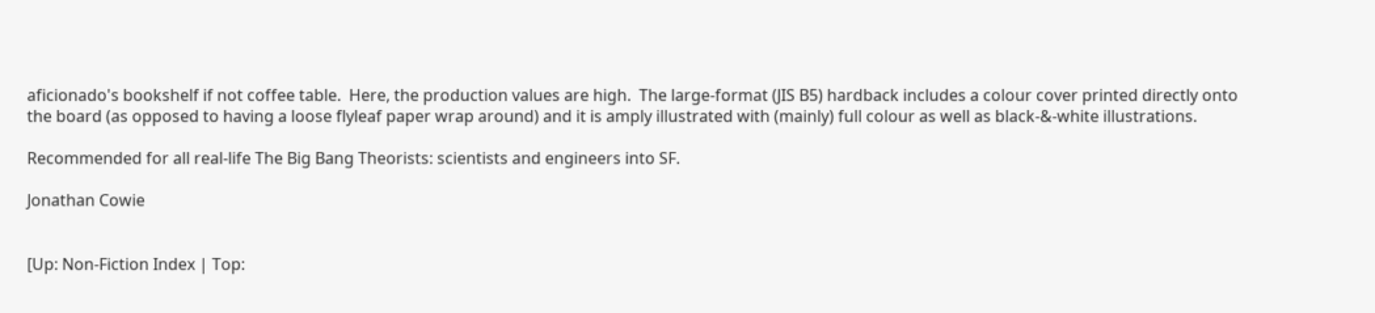aficionado's bookshelf if not coffee table.  Here, the production values are high.  The large-format (JIS B5) hardback includes a colour cover printed directly onto the board (as opposed to having a loose flyleaf paper wrap around) and it is amply illustrated with (mainly) full colour as well as black-&-white illustrations.

Recommended for all real-life The Big Bang Theorists: scientists and engineers into SF.

Jonathan Cowie


[Up: Non-Fiction Index | Top: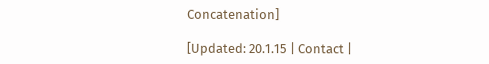Concatenation]

[Updated: 20.1.15 | Contact |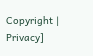Copyright | Privacy]